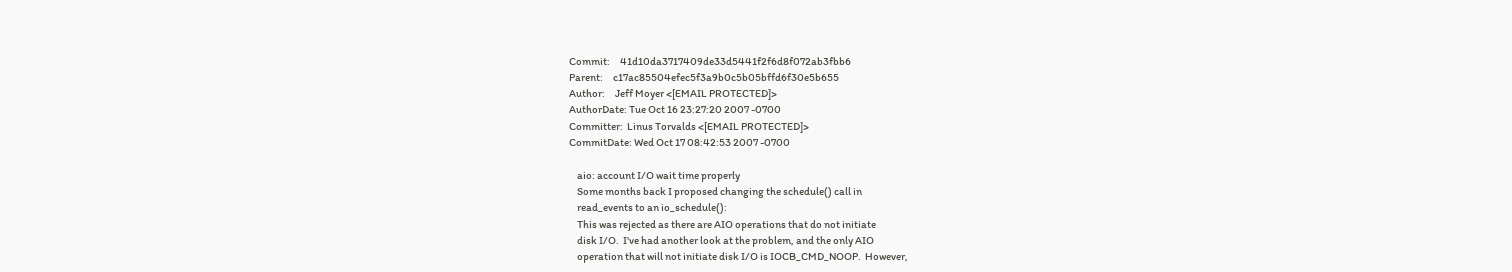Commit:     41d10da3717409de33d5441f2f6d8f072ab3fbb6
Parent:     c17ac85504efec5f3a9b0c5b05bffd6f30e5b655
Author:     Jeff Moyer <[EMAIL PROTECTED]>
AuthorDate: Tue Oct 16 23:27:20 2007 -0700
Committer:  Linus Torvalds <[EMAIL PROTECTED]>
CommitDate: Wed Oct 17 08:42:53 2007 -0700

    aio: account I/O wait time properly
    Some months back I proposed changing the schedule() call in
    read_events to an io_schedule():
    This was rejected as there are AIO operations that do not initiate
    disk I/O.  I've had another look at the problem, and the only AIO
    operation that will not initiate disk I/O is IOCB_CMD_NOOP.  However,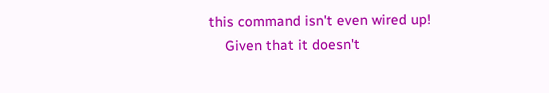this command isn't even wired up!
    Given that it doesn't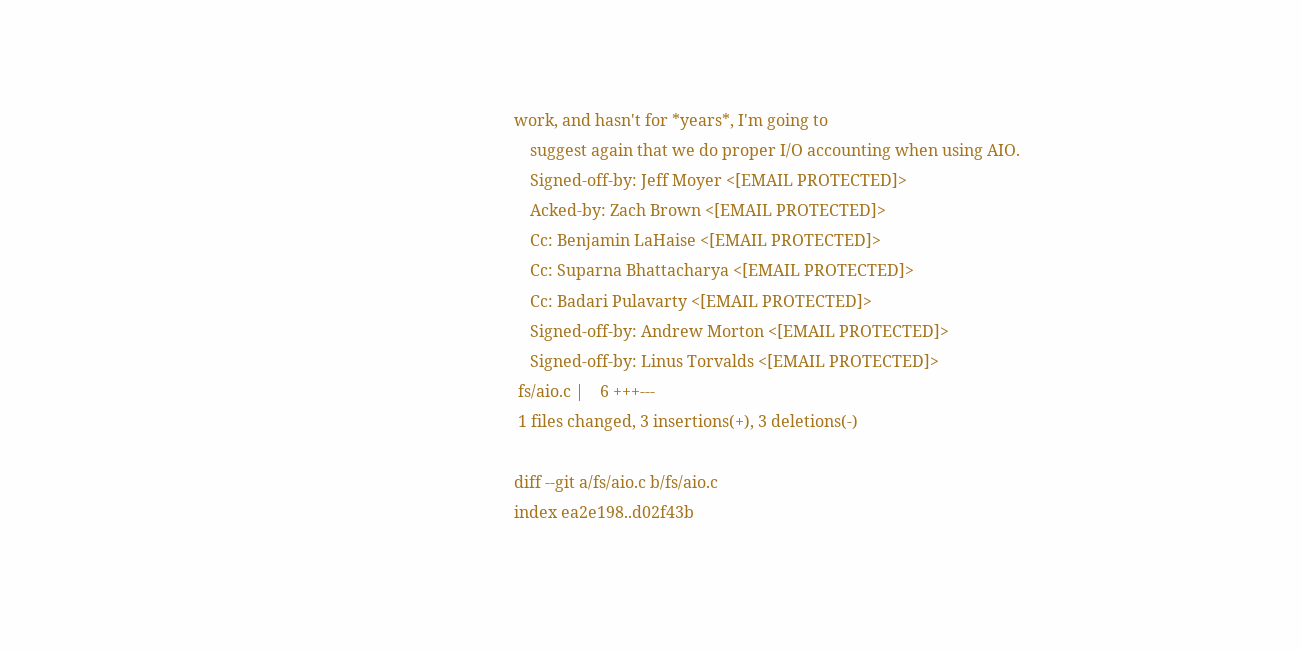work, and hasn't for *years*, I'm going to
    suggest again that we do proper I/O accounting when using AIO.
    Signed-off-by: Jeff Moyer <[EMAIL PROTECTED]>
    Acked-by: Zach Brown <[EMAIL PROTECTED]>
    Cc: Benjamin LaHaise <[EMAIL PROTECTED]>
    Cc: Suparna Bhattacharya <[EMAIL PROTECTED]>
    Cc: Badari Pulavarty <[EMAIL PROTECTED]>
    Signed-off-by: Andrew Morton <[EMAIL PROTECTED]>
    Signed-off-by: Linus Torvalds <[EMAIL PROTECTED]>
 fs/aio.c |    6 +++---
 1 files changed, 3 insertions(+), 3 deletions(-)

diff --git a/fs/aio.c b/fs/aio.c
index ea2e198..d02f43b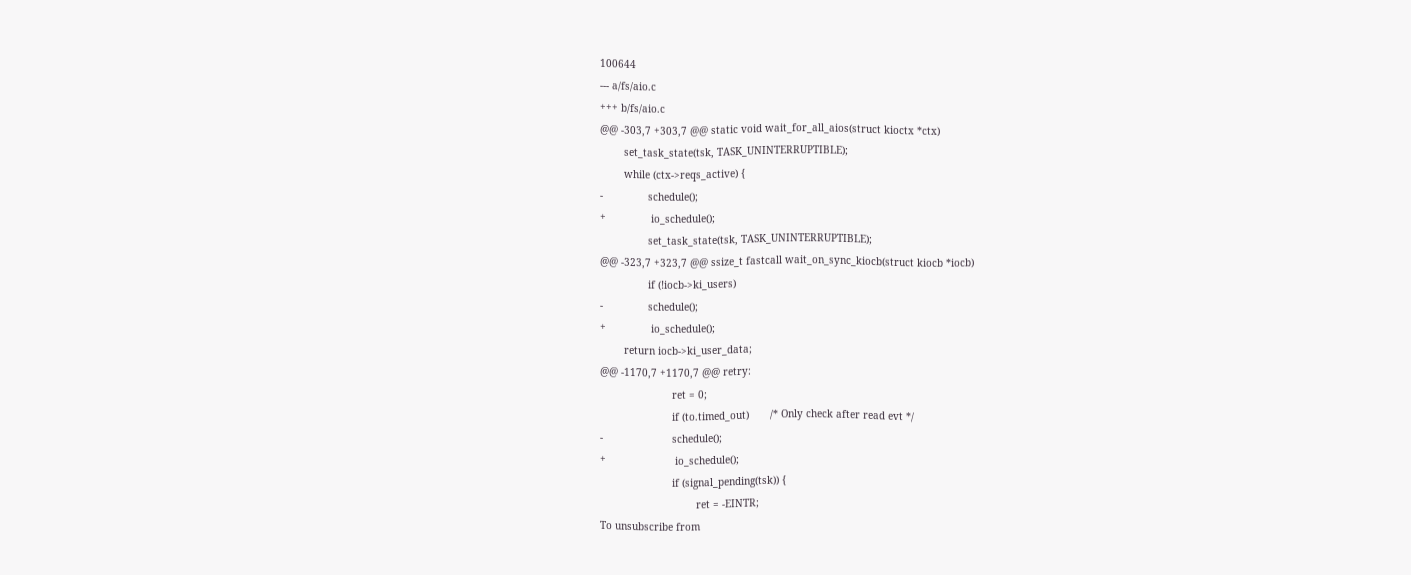100644
--- a/fs/aio.c
+++ b/fs/aio.c
@@ -303,7 +303,7 @@ static void wait_for_all_aios(struct kioctx *ctx)
        set_task_state(tsk, TASK_UNINTERRUPTIBLE);
        while (ctx->reqs_active) {
-               schedule();
+               io_schedule();
                set_task_state(tsk, TASK_UNINTERRUPTIBLE);
@@ -323,7 +323,7 @@ ssize_t fastcall wait_on_sync_kiocb(struct kiocb *iocb)
                if (!iocb->ki_users)
-               schedule();
+               io_schedule();
        return iocb->ki_user_data;
@@ -1170,7 +1170,7 @@ retry:
                        ret = 0;
                        if (to.timed_out)       /* Only check after read evt */
-                       schedule();
+                       io_schedule();
                        if (signal_pending(tsk)) {
                                ret = -EINTR;
To unsubscribe from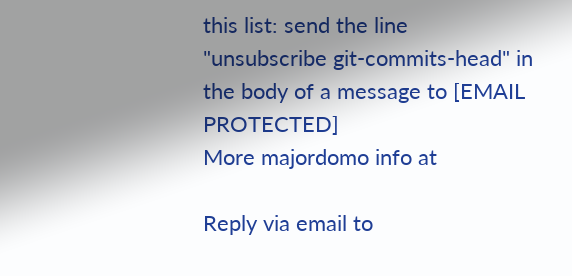this list: send the line "unsubscribe git-commits-head" in
the body of a message to [EMAIL PROTECTED]
More majordomo info at

Reply via email to